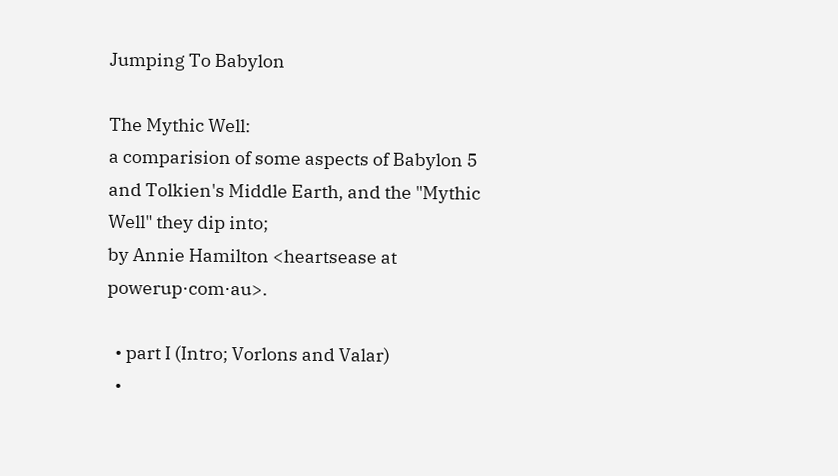Jumping To Babylon

The Mythic Well:
a comparision of some aspects of Babylon 5 and Tolkien's Middle Earth, and the "Mythic Well" they dip into;
by Annie Hamilton <heartsease at powerup⋅com⋅au>.

  • part I (Intro; Vorlons and Valar)
  •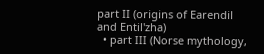part II (origins of Earendil and Entil'zha)
  • part III (Norse mythology,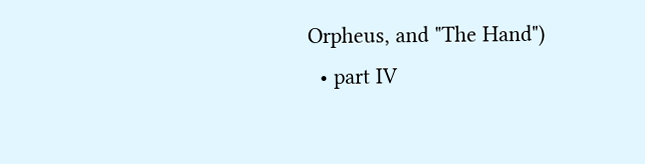Orpheus, and "The Hand")
  • part IV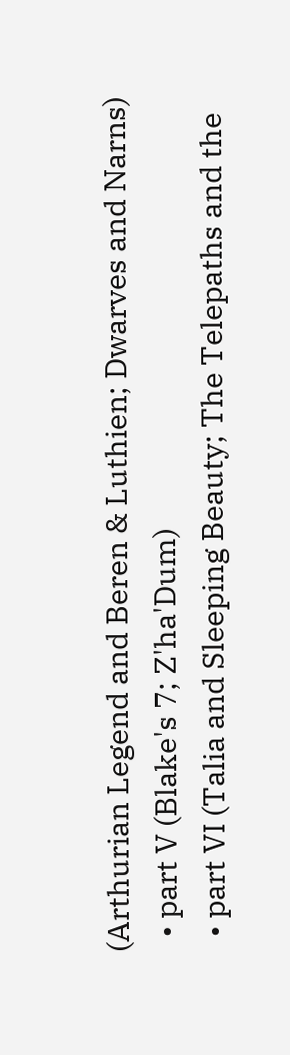(Arthurian Legend and Beren & Luthien; Dwarves and Narns)
  • part V (Blake's 7; Z'ha'Dum)
  • part VI (Talia and Sleeping Beauty; The Telepaths and the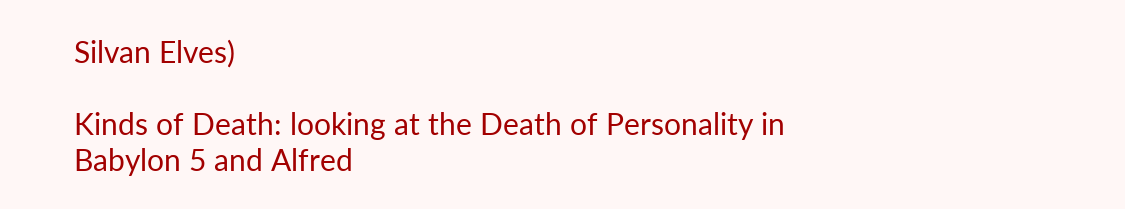Silvan Elves)

Kinds of Death: looking at the Death of Personality in Babylon 5 and Alfred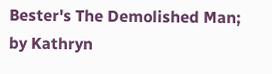Bester's The Demolished Man; by Kathryn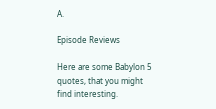A.

Episode Reviews

Here are some Babylon 5 quotes, that you might find interesting.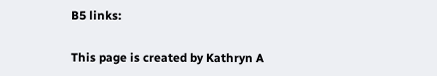B5 links:

This page is created by Kathryn A